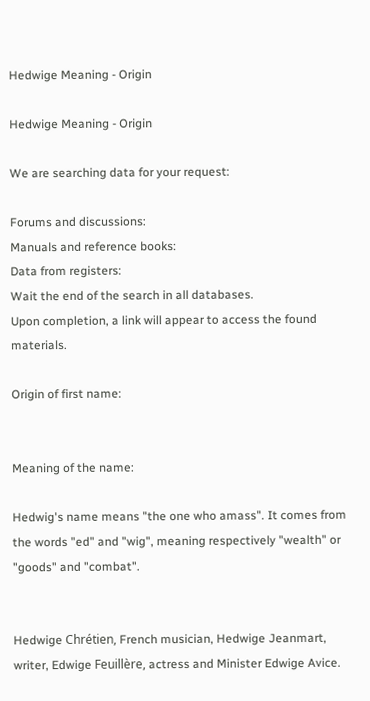Hedwige Meaning - Origin

Hedwige Meaning - Origin

We are searching data for your request:

Forums and discussions:
Manuals and reference books:
Data from registers:
Wait the end of the search in all databases.
Upon completion, a link will appear to access the found materials.

Origin of first name:


Meaning of the name:

Hedwig's name means "the one who amass". It comes from the words "ed" and "wig", meaning respectively "wealth" or "goods" and "combat".


Hedwige Chrétien, French musician, Hedwige Jeanmart, writer, Edwige Feuillère, actress and Minister Edwige Avice.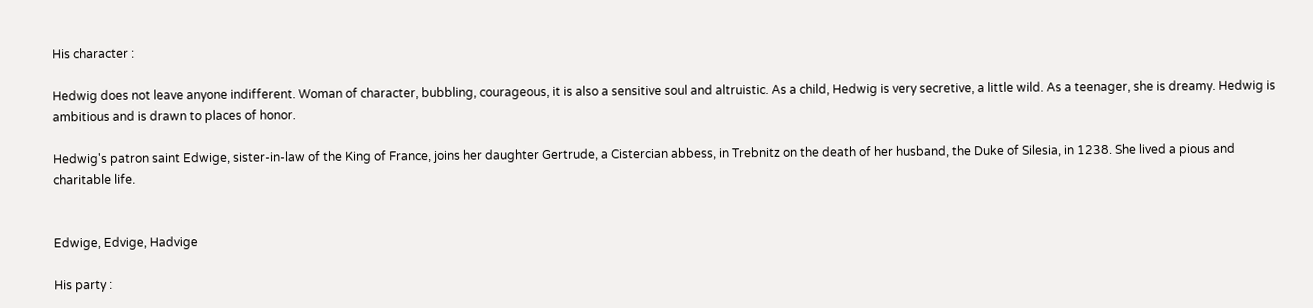His character :

Hedwig does not leave anyone indifferent. Woman of character, bubbling, courageous, it is also a sensitive soul and altruistic. As a child, Hedwig is very secretive, a little wild. As a teenager, she is dreamy. Hedwig is ambitious and is drawn to places of honor.

Hedwig's patron saint Edwige, sister-in-law of the King of France, joins her daughter Gertrude, a Cistercian abbess, in Trebnitz on the death of her husband, the Duke of Silesia, in 1238. She lived a pious and charitable life.


Edwige, Edvige, Hadvige

His party :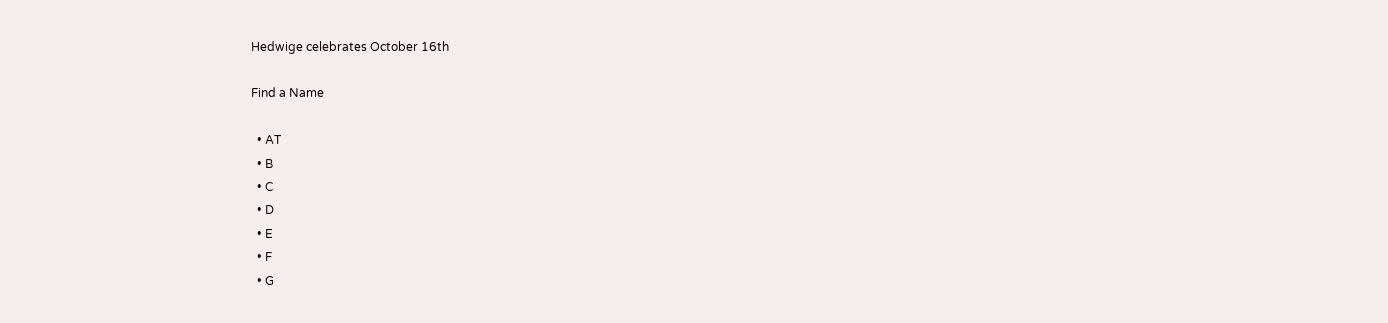Hedwige celebrates October 16th

Find a Name

  • AT
  • B
  • C
  • D
  • E
  • F
  • G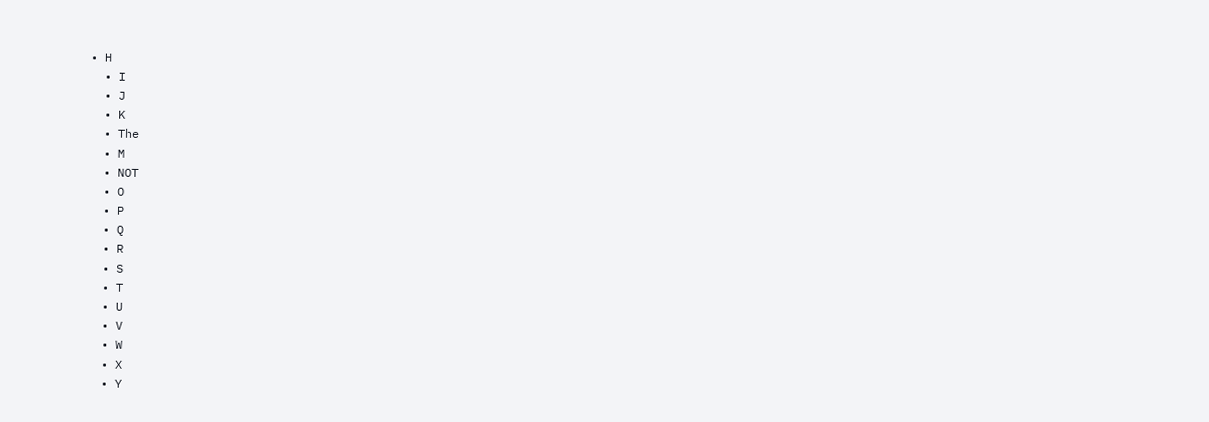• H
  • I
  • J
  • K
  • The
  • M
  • NOT
  • O
  • P
  • Q
  • R
  • S
  • T
  • U
  • V
  • W
  • X
  • Y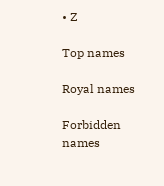• Z

Top names

Royal names

Forbidden names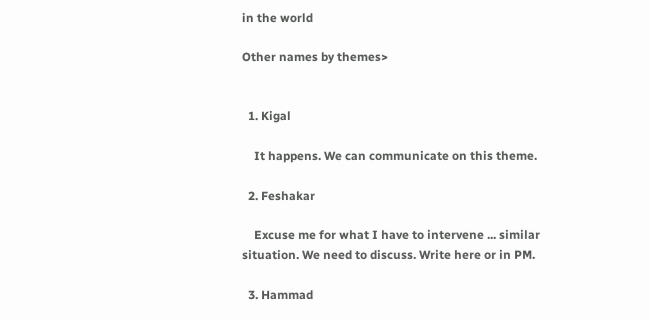in the world

Other names by themes>


  1. Kigal

    It happens. We can communicate on this theme.

  2. Feshakar

    Excuse me for what I have to intervene ... similar situation. We need to discuss. Write here or in PM.

  3. Hammad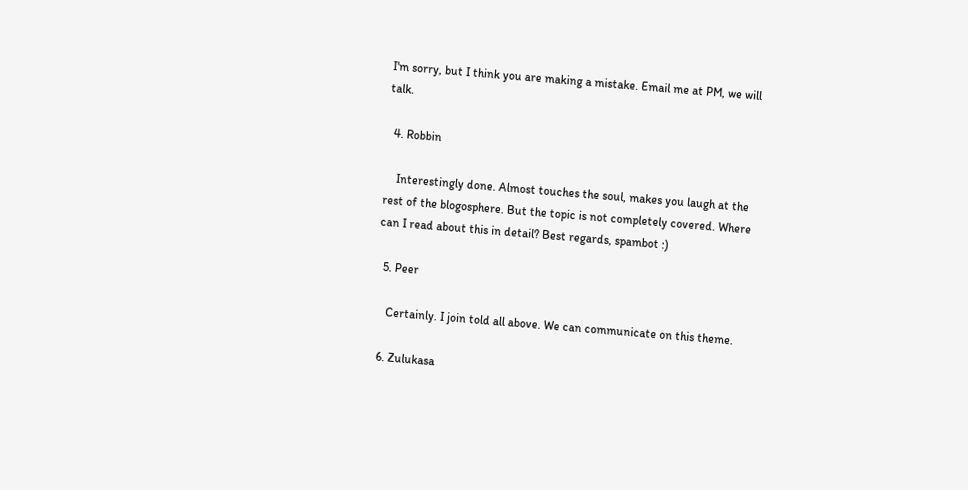I'm sorry, but I think you are making a mistake. Email me at PM, we will talk.

  4. Robbin

    Interestingly done. Almost touches the soul, makes you laugh at the rest of the blogosphere. But the topic is not completely covered. Where can I read about this in detail? Best regards, spambot :)

  5. Peer

    Certainly. I join told all above. We can communicate on this theme.

  6. Zulukasa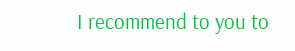I recommend to you to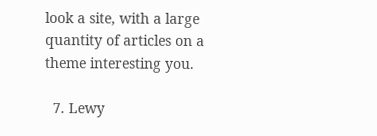look a site, with a large quantity of articles on a theme interesting you.

  7. Lewy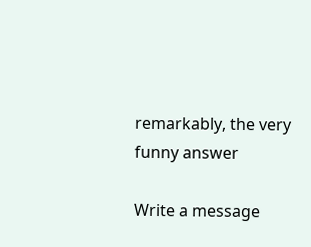remarkably, the very funny answer

Write a message